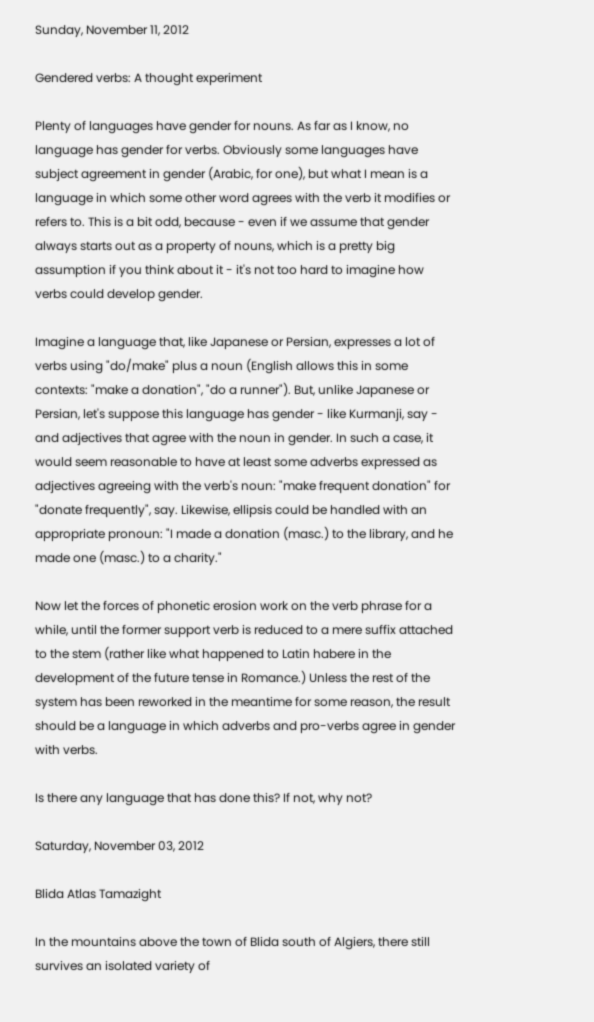Sunday, November 11, 2012

Gendered verbs: A thought experiment

Plenty of languages have gender for nouns. As far as I know, no language has gender for verbs. Obviously some languages have subject agreement in gender (Arabic, for one), but what I mean is a language in which some other word agrees with the verb it modifies or refers to. This is a bit odd, because - even if we assume that gender always starts out as a property of nouns, which is a pretty big assumption if you think about it - it's not too hard to imagine how verbs could develop gender.

Imagine a language that, like Japanese or Persian, expresses a lot of verbs using "do/make" plus a noun (English allows this in some contexts: "make a donation", "do a runner"). But, unlike Japanese or Persian, let's suppose this language has gender - like Kurmanji, say - and adjectives that agree with the noun in gender. In such a case, it would seem reasonable to have at least some adverbs expressed as adjectives agreeing with the verb's noun: "make frequent donation" for "donate frequently", say. Likewise, ellipsis could be handled with an appropriate pronoun: "I made a donation (masc.) to the library, and he made one (masc.) to a charity."

Now let the forces of phonetic erosion work on the verb phrase for a while, until the former support verb is reduced to a mere suffix attached to the stem (rather like what happened to Latin habere in the development of the future tense in Romance.) Unless the rest of the system has been reworked in the meantime for some reason, the result should be a language in which adverbs and pro-verbs agree in gender with verbs.

Is there any language that has done this? If not, why not?

Saturday, November 03, 2012

Blida Atlas Tamazight

In the mountains above the town of Blida south of Algiers, there still survives an isolated variety of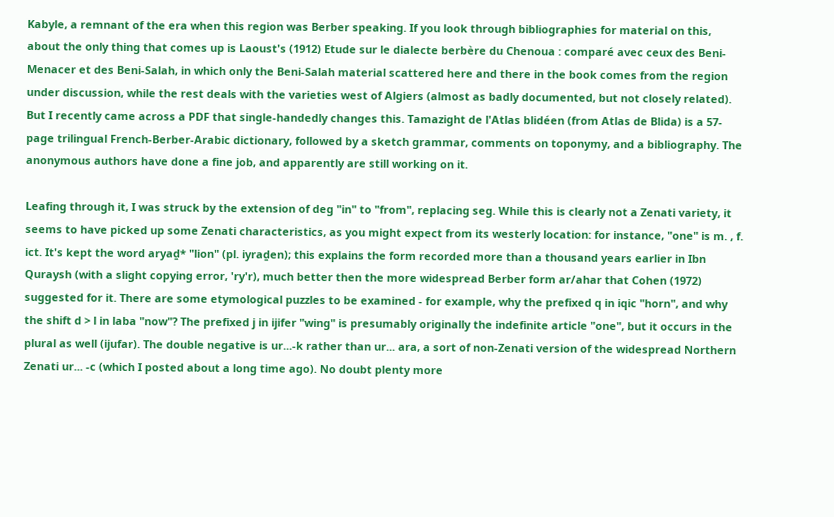Kabyle, a remnant of the era when this region was Berber speaking. If you look through bibliographies for material on this, about the only thing that comes up is Laoust's (1912) Etude sur le dialecte berbère du Chenoua : comparé avec ceux des Beni-Menacer et des Beni-Salah, in which only the Beni-Salah material scattered here and there in the book comes from the region under discussion, while the rest deals with the varieties west of Algiers (almost as badly documented, but not closely related). But I recently came across a PDF that single-handedly changes this. Tamazight de l'Atlas blidéen (from Atlas de Blida) is a 57-page trilingual French-Berber-Arabic dictionary, followed by a sketch grammar, comments on toponymy, and a bibliography. The anonymous authors have done a fine job, and apparently are still working on it.

Leafing through it, I was struck by the extension of deg "in" to "from", replacing seg. While this is clearly not a Zenati variety, it seems to have picked up some Zenati characteristics, as you might expect from its westerly location: for instance, "one" is m. , f. ict. It's kept the word aryaḏ* "lion" (pl. iyraḏen); this explains the form recorded more than a thousand years earlier in Ibn Quraysh (with a slight copying error, 'ry'r), much better then the more widespread Berber form ar/ahar that Cohen (1972) suggested for it. There are some etymological puzzles to be examined - for example, why the prefixed q in iqic "horn", and why the shift d > l in laba "now"? The prefixed j in ijifer "wing" is presumably originally the indefinite article "one", but it occurs in the plural as well (ijufar). The double negative is ur...-k rather than ur... ara, a sort of non-Zenati version of the widespread Northern Zenati ur... -c (which I posted about a long time ago). No doubt plenty more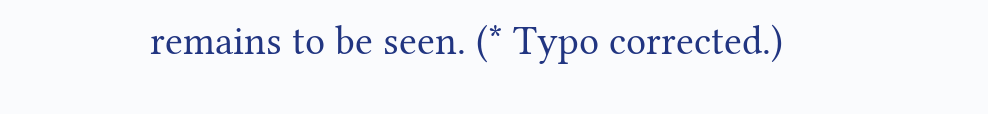remains to be seen. (* Typo corrected.)